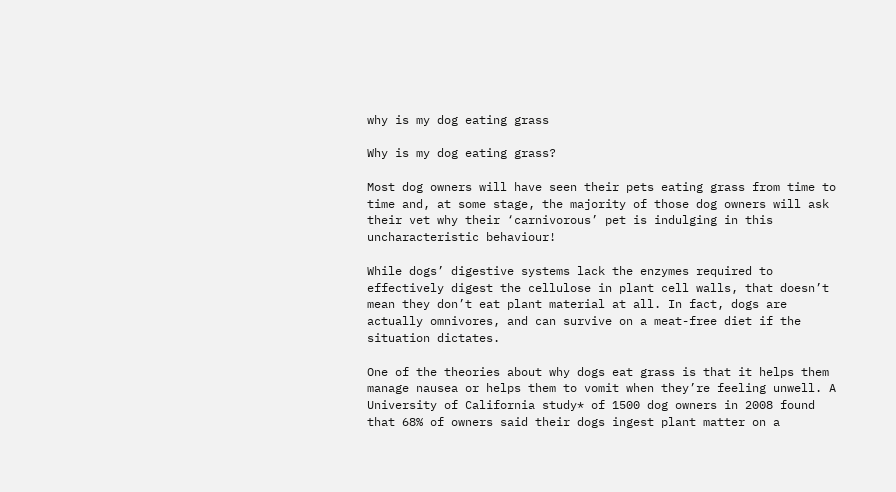why is my dog eating grass

Why is my dog eating grass?

Most dog owners will have seen their pets eating grass from time to time and, at some stage, the majority of those dog owners will ask their vet why their ‘carnivorous’ pet is indulging in this uncharacteristic behaviour!

While dogs’ digestive systems lack the enzymes required to effectively digest the cellulose in plant cell walls, that doesn’t mean they don’t eat plant material at all. In fact, dogs are actually omnivores, and can survive on a meat-free diet if the situation dictates.

One of the theories about why dogs eat grass is that it helps them manage nausea or helps them to vomit when they’re feeling unwell. A University of California study* of 1500 dog owners in 2008 found that 68% of owners said their dogs ingest plant matter on a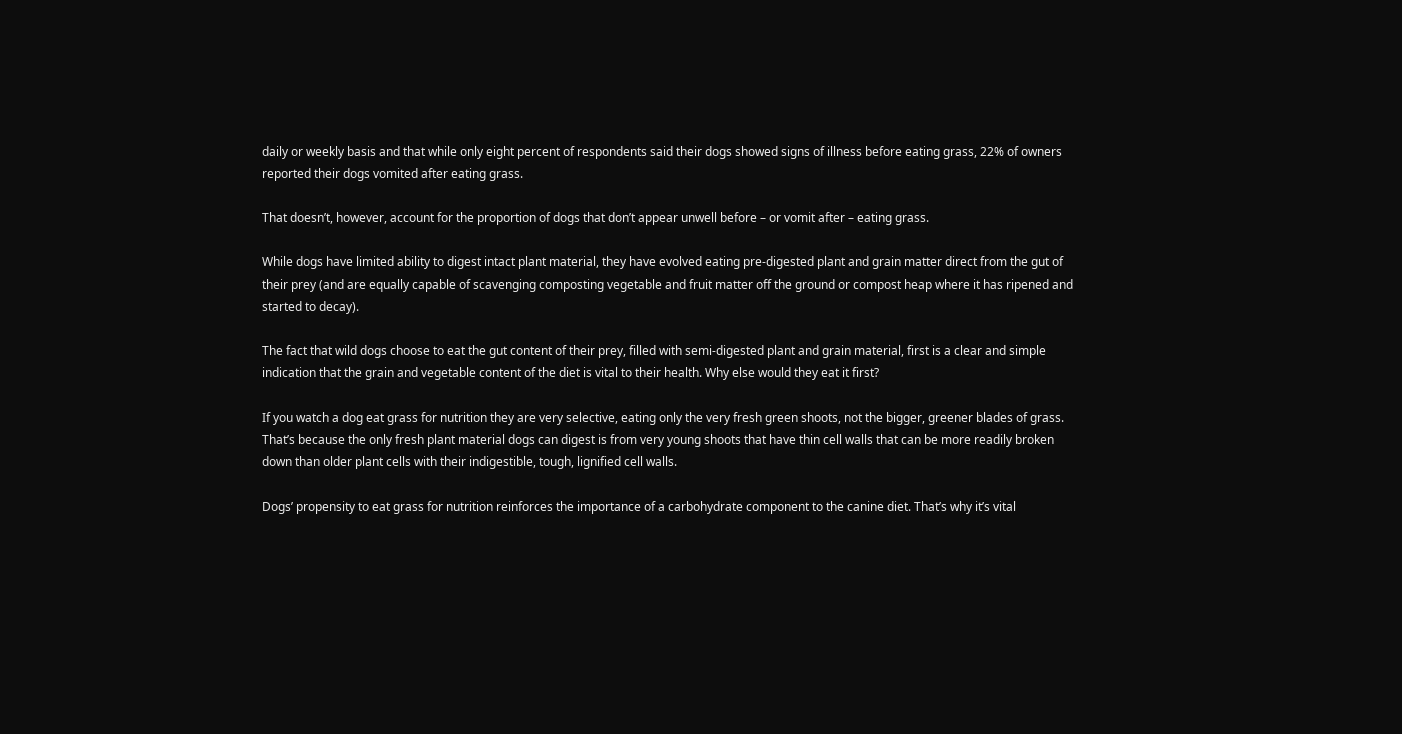daily or weekly basis and that while only eight percent of respondents said their dogs showed signs of illness before eating grass, 22% of owners reported their dogs vomited after eating grass.

That doesn’t, however, account for the proportion of dogs that don’t appear unwell before – or vomit after – eating grass.

While dogs have limited ability to digest intact plant material, they have evolved eating pre-digested plant and grain matter direct from the gut of their prey (and are equally capable of scavenging composting vegetable and fruit matter off the ground or compost heap where it has ripened and started to decay).

The fact that wild dogs choose to eat the gut content of their prey, filled with semi-digested plant and grain material, first is a clear and simple indication that the grain and vegetable content of the diet is vital to their health. Why else would they eat it first?

If you watch a dog eat grass for nutrition they are very selective, eating only the very fresh green shoots, not the bigger, greener blades of grass. That’s because the only fresh plant material dogs can digest is from very young shoots that have thin cell walls that can be more readily broken down than older plant cells with their indigestible, tough, lignified cell walls.

Dogs’ propensity to eat grass for nutrition reinforces the importance of a carbohydrate component to the canine diet. That’s why it’s vital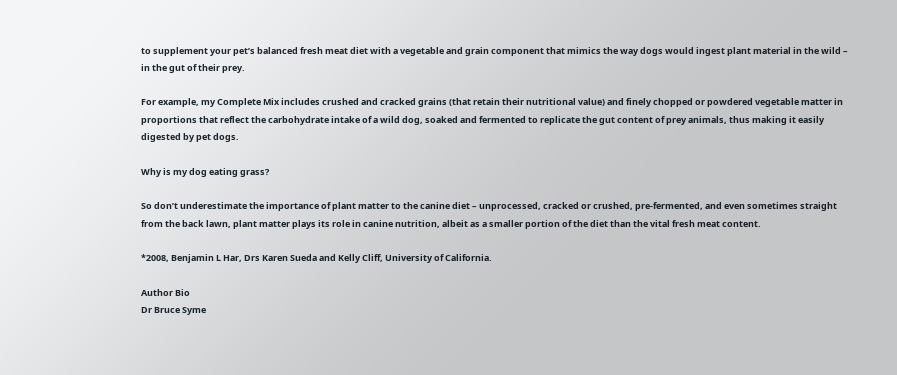to supplement your pet’s balanced fresh meat diet with a vegetable and grain component that mimics the way dogs would ingest plant material in the wild – in the gut of their prey.

For example, my Complete Mix includes crushed and cracked grains (that retain their nutritional value) and finely chopped or powdered vegetable matter in proportions that reflect the carbohydrate intake of a wild dog, soaked and fermented to replicate the gut content of prey animals, thus making it easily digested by pet dogs.

Why is my dog eating grass?

So don’t underestimate the importance of plant matter to the canine diet – unprocessed, cracked or crushed, pre-fermented, and even sometimes straight from the back lawn, plant matter plays its role in canine nutrition, albeit as a smaller portion of the diet than the vital fresh meat content.

*2008, Benjamin L Har, Drs Karen Sueda and Kelly Cliff, University of California.

Author Bio
Dr Bruce Syme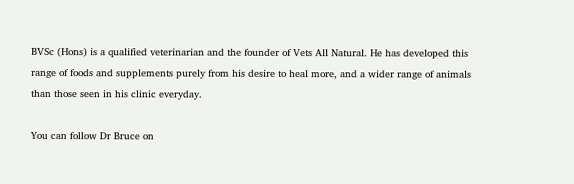BVSc (Hons) is a qualified veterinarian and the founder of Vets All Natural. He has developed this range of foods and supplements purely from his desire to heal more, and a wider range of animals than those seen in his clinic everyday.

You can follow Dr Bruce on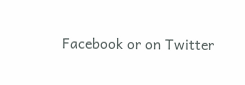Facebook or on Twitter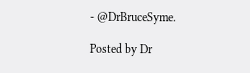- @DrBruceSyme.

Posted by Dr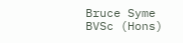Bruce Syme BVSc (Hons)